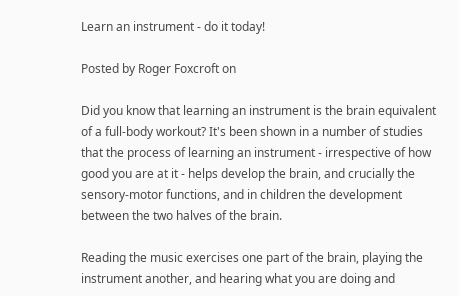Learn an instrument - do it today!

Posted by Roger Foxcroft on

Did you know that learning an instrument is the brain equivalent of a full-body workout? It's been shown in a number of studies that the process of learning an instrument - irrespective of how good you are at it - helps develop the brain, and crucially the sensory-motor functions, and in children the development between the two halves of the brain.

Reading the music exercises one part of the brain, playing the instrument another, and hearing what you are doing and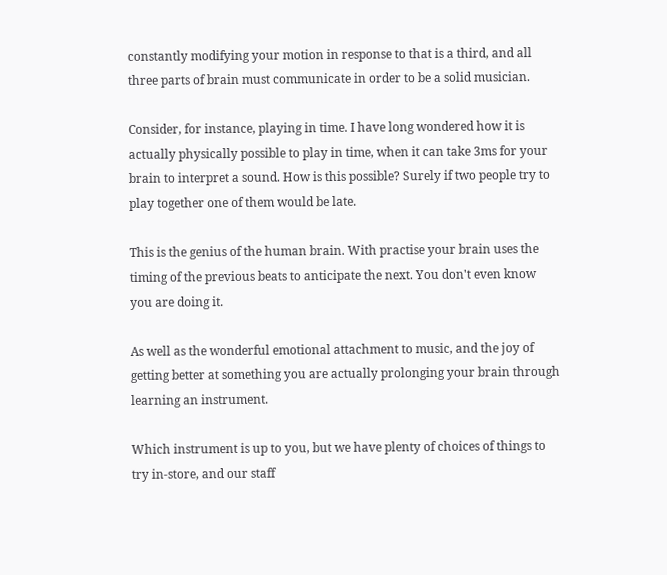constantly modifying your motion in response to that is a third, and all three parts of brain must communicate in order to be a solid musician.

Consider, for instance, playing in time. I have long wondered how it is actually physically possible to play in time, when it can take 3ms for your brain to interpret a sound. How is this possible? Surely if two people try to play together one of them would be late.

This is the genius of the human brain. With practise your brain uses the timing of the previous beats to anticipate the next. You don't even know you are doing it.

As well as the wonderful emotional attachment to music, and the joy of getting better at something you are actually prolonging your brain through learning an instrument.

Which instrument is up to you, but we have plenty of choices of things to try in-store, and our staff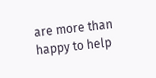are more than happy to help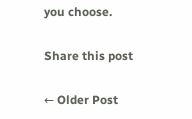you choose.

Share this post

← Older Post